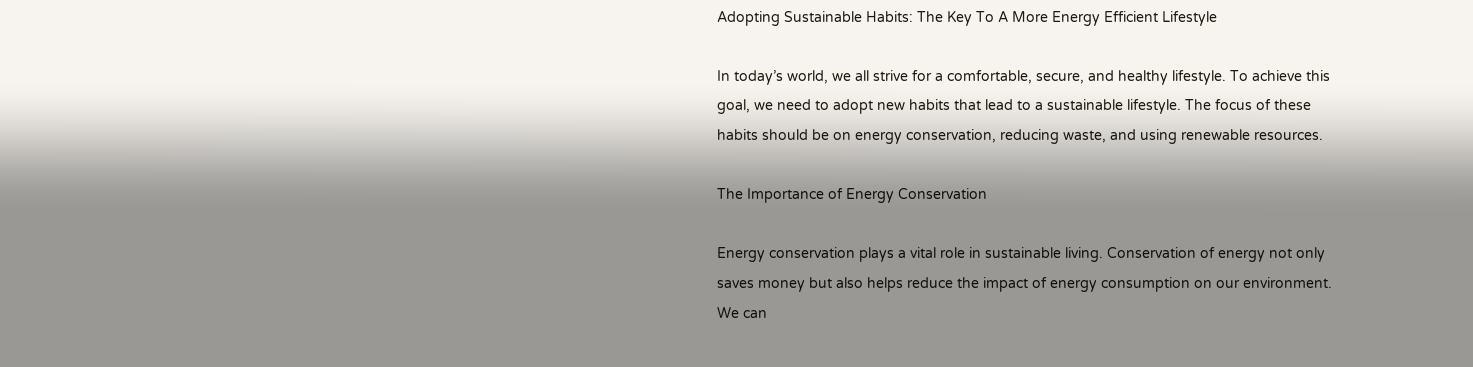Adopting Sustainable Habits: The Key To A More Energy Efficient Lifestyle

In today’s world, we all strive for a comfortable, secure, and healthy lifestyle. To achieve this goal, we need to adopt new habits that lead to a sustainable lifestyle. The focus of these habits should be on energy conservation, reducing waste, and using renewable resources.

The Importance of Energy Conservation

Energy conservation plays a vital role in sustainable living. Conservation of energy not only saves money but also helps reduce the impact of energy consumption on our environment. We can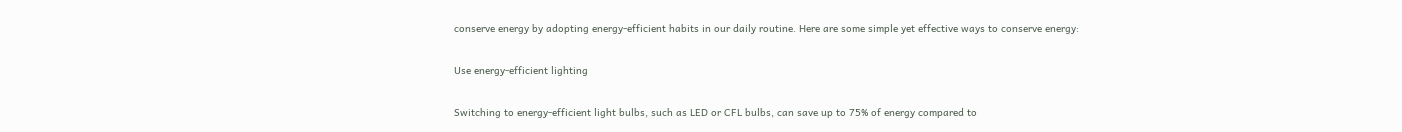conserve energy by adopting energy-efficient habits in our daily routine. Here are some simple yet effective ways to conserve energy:

Use energy-efficient lighting

Switching to energy-efficient light bulbs, such as LED or CFL bulbs, can save up to 75% of energy compared to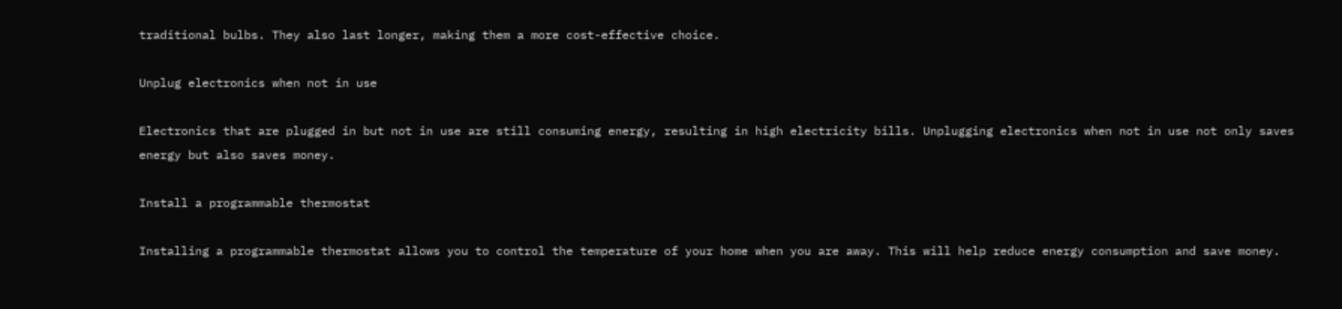traditional bulbs. They also last longer, making them a more cost-effective choice.

Unplug electronics when not in use

Electronics that are plugged in but not in use are still consuming energy, resulting in high electricity bills. Unplugging electronics when not in use not only saves energy but also saves money.

Install a programmable thermostat

Installing a programmable thermostat allows you to control the temperature of your home when you are away. This will help reduce energy consumption and save money.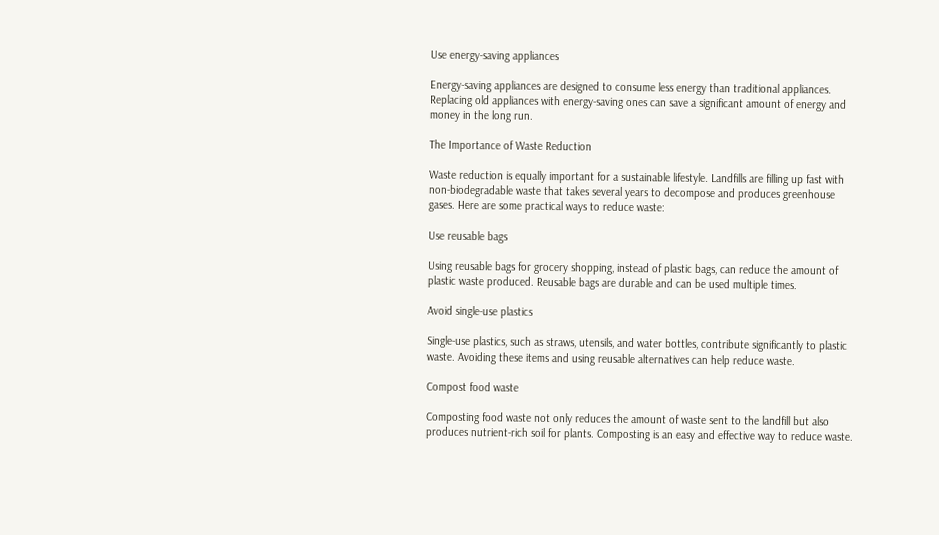Use energy-saving appliances

Energy-saving appliances are designed to consume less energy than traditional appliances. Replacing old appliances with energy-saving ones can save a significant amount of energy and money in the long run.

The Importance of Waste Reduction

Waste reduction is equally important for a sustainable lifestyle. Landfills are filling up fast with non-biodegradable waste that takes several years to decompose and produces greenhouse gases. Here are some practical ways to reduce waste:

Use reusable bags

Using reusable bags for grocery shopping, instead of plastic bags, can reduce the amount of plastic waste produced. Reusable bags are durable and can be used multiple times.

Avoid single-use plastics

Single-use plastics, such as straws, utensils, and water bottles, contribute significantly to plastic waste. Avoiding these items and using reusable alternatives can help reduce waste.

Compost food waste

Composting food waste not only reduces the amount of waste sent to the landfill but also produces nutrient-rich soil for plants. Composting is an easy and effective way to reduce waste.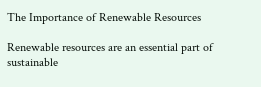The Importance of Renewable Resources

Renewable resources are an essential part of sustainable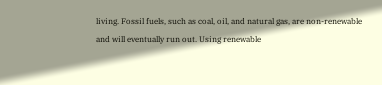living. Fossil fuels, such as coal, oil, and natural gas, are non-renewable and will eventually run out. Using renewable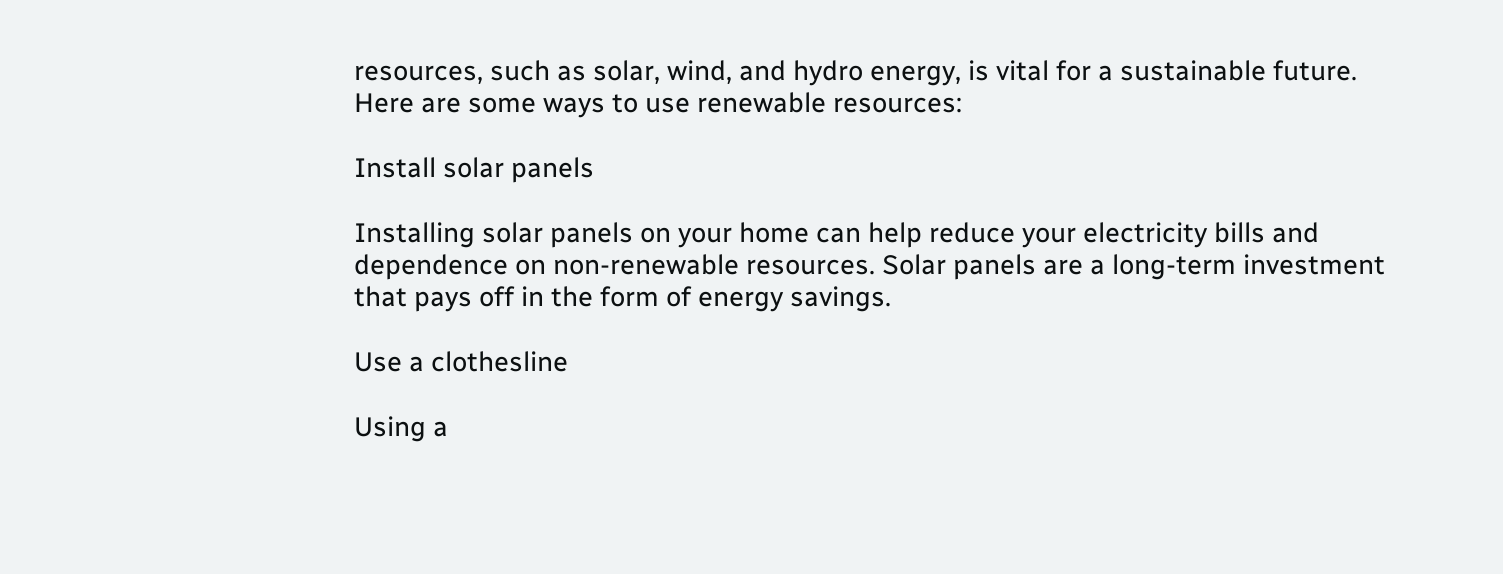resources, such as solar, wind, and hydro energy, is vital for a sustainable future. Here are some ways to use renewable resources:

Install solar panels

Installing solar panels on your home can help reduce your electricity bills and dependence on non-renewable resources. Solar panels are a long-term investment that pays off in the form of energy savings.

Use a clothesline

Using a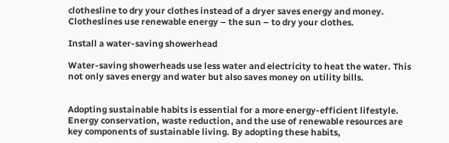clothesline to dry your clothes instead of a dryer saves energy and money. Clotheslines use renewable energy – the sun – to dry your clothes.

Install a water-saving showerhead

Water-saving showerheads use less water and electricity to heat the water. This not only saves energy and water but also saves money on utility bills.


Adopting sustainable habits is essential for a more energy-efficient lifestyle. Energy conservation, waste reduction, and the use of renewable resources are key components of sustainable living. By adopting these habits,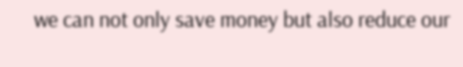we can not only save money but also reduce our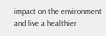impact on the environment and live a healthier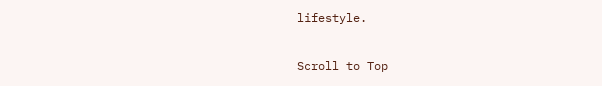lifestyle.

Scroll to Top